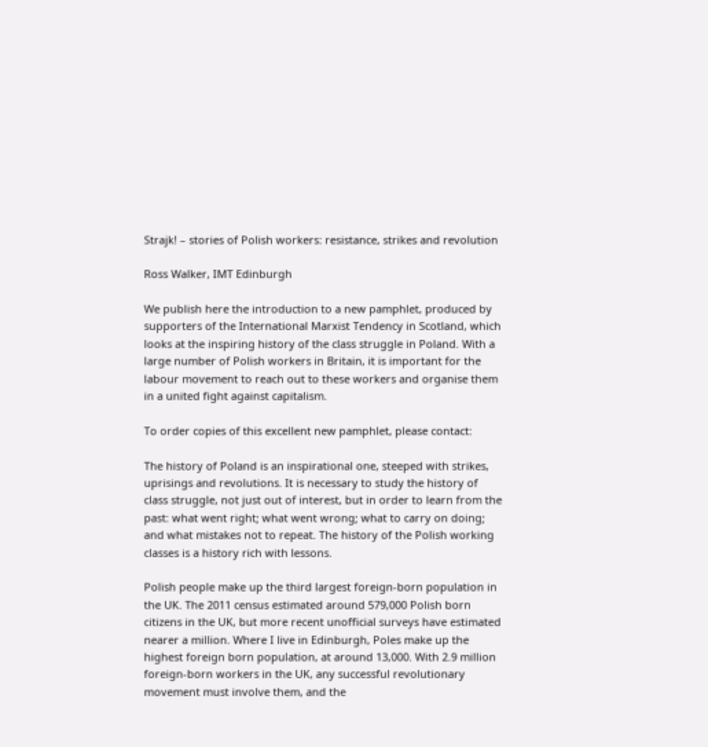Strajk! – stories of Polish workers: resistance, strikes and revolution

Ross Walker, IMT Edinburgh

We publish here the introduction to a new pamphlet, produced by supporters of the International Marxist Tendency in Scotland, which looks at the inspiring history of the class struggle in Poland. With a large number of Polish workers in Britain, it is important for the labour movement to reach out to these workers and organise them in a united fight against capitalism.

To order copies of this excellent new pamphlet, please contact:

The history of Poland is an inspirational one, steeped with strikes, uprisings and revolutions. It is necessary to study the history of class struggle, not just out of interest, but in order to learn from the past: what went right; what went wrong; what to carry on doing; and what mistakes not to repeat. The history of the Polish working classes is a history rich with lessons.

Polish people make up the third largest foreign-born population in the UK. The 2011 census estimated around 579,000 Polish born citizens in the UK, but more recent unofficial surveys have estimated nearer a million. Where I live in Edinburgh, Poles make up the highest foreign born population, at around 13,000. With 2.9 million foreign-born workers in the UK, any successful revolutionary movement must involve them, and the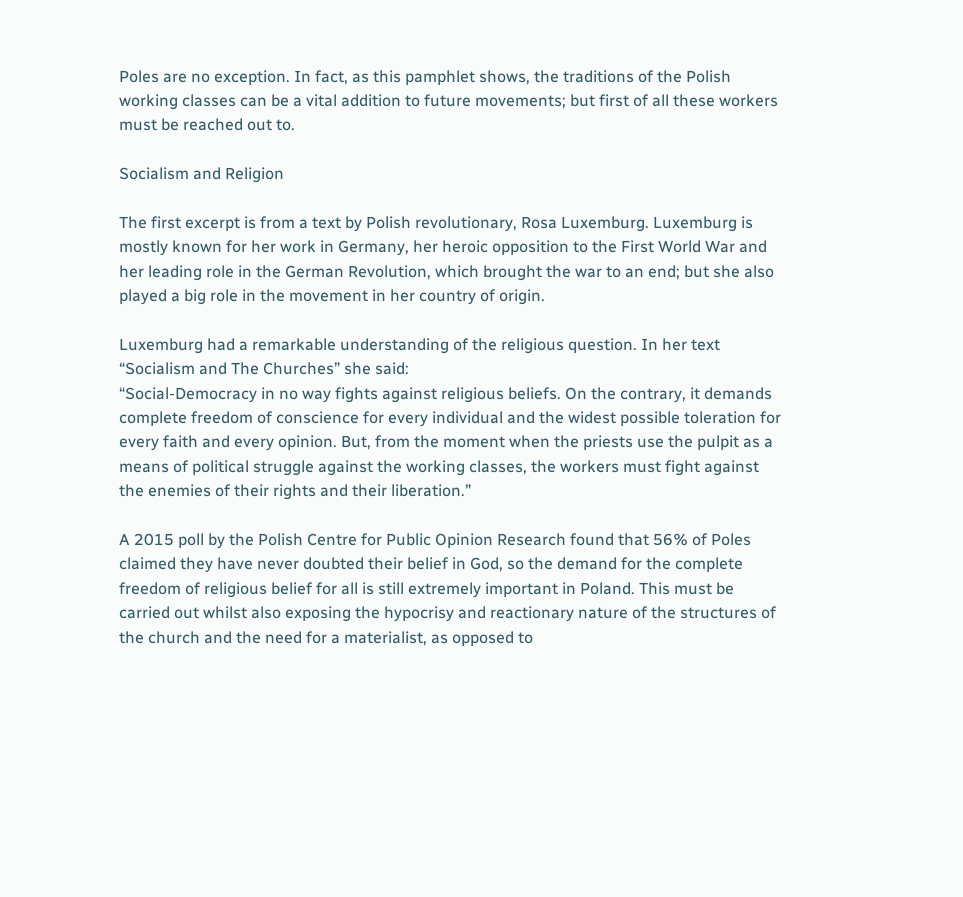Poles are no exception. In fact, as this pamphlet shows, the traditions of the Polish working classes can be a vital addition to future movements; but first of all these workers must be reached out to.

Socialism and Religion

The first excerpt is from a text by Polish revolutionary, Rosa Luxemburg. Luxemburg is mostly known for her work in Germany, her heroic opposition to the First World War and her leading role in the German Revolution, which brought the war to an end; but she also played a big role in the movement in her country of origin.

Luxemburg had a remarkable understanding of the religious question. In her text “Socialism and The Churches” she said:
“Social-Democracy in no way fights against religious beliefs. On the contrary, it demands complete freedom of conscience for every individual and the widest possible toleration for every faith and every opinion. But, from the moment when the priests use the pulpit as a means of political struggle against the working classes, the workers must fight against the enemies of their rights and their liberation.”

A 2015 poll by the Polish Centre for Public Opinion Research found that 56% of Poles claimed they have never doubted their belief in God, so the demand for the complete freedom of religious belief for all is still extremely important in Poland. This must be carried out whilst also exposing the hypocrisy and reactionary nature of the structures of the church and the need for a materialist, as opposed to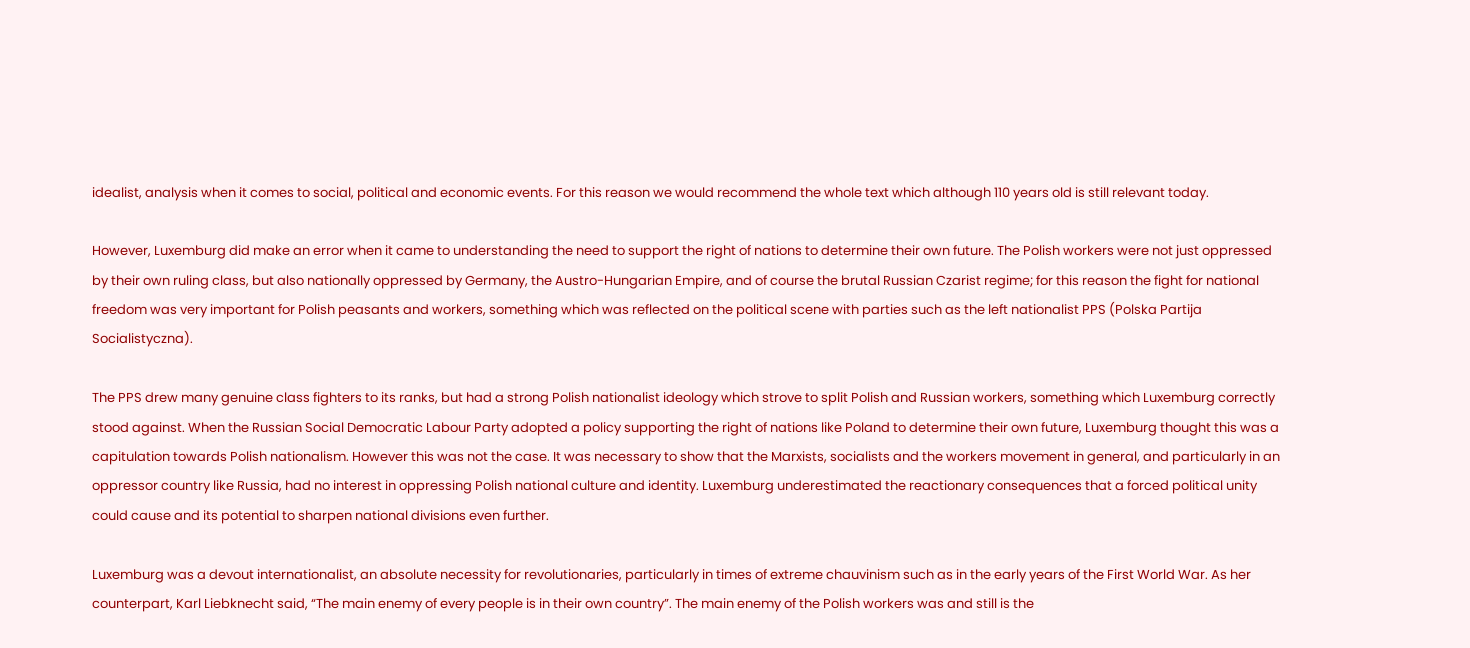idealist, analysis when it comes to social, political and economic events. For this reason we would recommend the whole text which although 110 years old is still relevant today.

However, Luxemburg did make an error when it came to understanding the need to support the right of nations to determine their own future. The Polish workers were not just oppressed by their own ruling class, but also nationally oppressed by Germany, the Austro-Hungarian Empire, and of course the brutal Russian Czarist regime; for this reason the fight for national freedom was very important for Polish peasants and workers, something which was reflected on the political scene with parties such as the left nationalist PPS (Polska Partija Socialistyczna).

The PPS drew many genuine class fighters to its ranks, but had a strong Polish nationalist ideology which strove to split Polish and Russian workers, something which Luxemburg correctly stood against. When the Russian Social Democratic Labour Party adopted a policy supporting the right of nations like Poland to determine their own future, Luxemburg thought this was a capitulation towards Polish nationalism. However this was not the case. It was necessary to show that the Marxists, socialists and the workers movement in general, and particularly in an oppressor country like Russia, had no interest in oppressing Polish national culture and identity. Luxemburg underestimated the reactionary consequences that a forced political unity could cause and its potential to sharpen national divisions even further.

Luxemburg was a devout internationalist, an absolute necessity for revolutionaries, particularly in times of extreme chauvinism such as in the early years of the First World War. As her counterpart, Karl Liebknecht said, “The main enemy of every people is in their own country”. The main enemy of the Polish workers was and still is the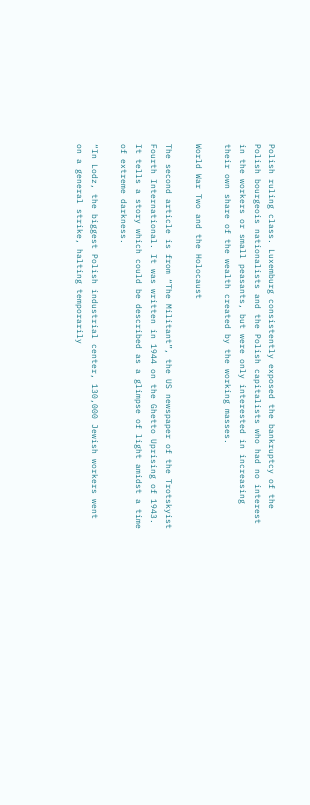Polish ruling class. Luxemburg consistently exposed the bankruptcy of the Polish bourgeois nationalists and the Polish capitalists who had no interest in the workers or small peasants, but were only interested in increasing their own share of the wealth created by the working masses.

World War Two and the Holocaust

The second article is from “The Militant”, the US newspaper of the Trotskyist Fourth International. It was written in 1944 on the Ghetto Uprising of 1943. It tells a story which could be described as a glimpse of light amidst a time of extreme darkness.

“In Lodz, the biggest Polish industrial center, 130,000 Jewish workers went on a general strike, halting temporarily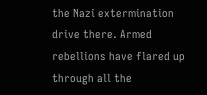the Nazi extermination drive there. Armed rebellions have flared up through all the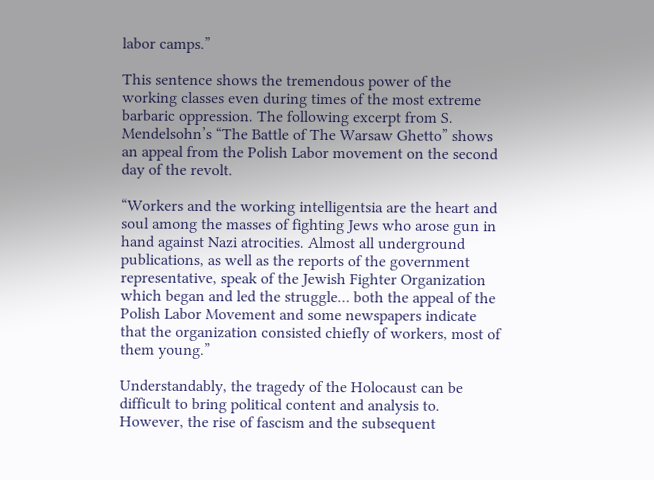labor camps.”

This sentence shows the tremendous power of the working classes even during times of the most extreme barbaric oppression. The following excerpt from S. Mendelsohn’s “The Battle of The Warsaw Ghetto” shows an appeal from the Polish Labor movement on the second day of the revolt.

“Workers and the working intelligentsia are the heart and soul among the masses of fighting Jews who arose gun in hand against Nazi atrocities. Almost all underground publications, as well as the reports of the government representative, speak of the Jewish Fighter Organization which began and led the struggle… both the appeal of the Polish Labor Movement and some newspapers indicate that the organization consisted chiefly of workers, most of them young.”

Understandably, the tragedy of the Holocaust can be difficult to bring political content and analysis to. However, the rise of fascism and the subsequent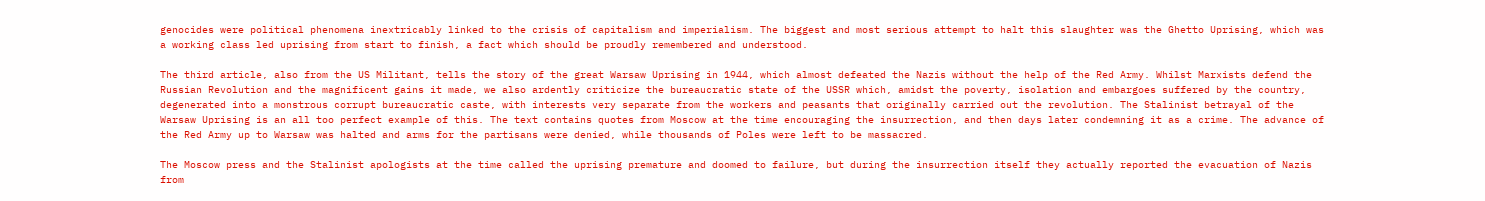genocides were political phenomena inextricably linked to the crisis of capitalism and imperialism. The biggest and most serious attempt to halt this slaughter was the Ghetto Uprising, which was a working class led uprising from start to finish, a fact which should be proudly remembered and understood.

The third article, also from the US Militant, tells the story of the great Warsaw Uprising in 1944, which almost defeated the Nazis without the help of the Red Army. Whilst Marxists defend the Russian Revolution and the magnificent gains it made, we also ardently criticize the bureaucratic state of the USSR which, amidst the poverty, isolation and embargoes suffered by the country, degenerated into a monstrous corrupt bureaucratic caste, with interests very separate from the workers and peasants that originally carried out the revolution. The Stalinist betrayal of the Warsaw Uprising is an all too perfect example of this. The text contains quotes from Moscow at the time encouraging the insurrection, and then days later condemning it as a crime. The advance of the Red Army up to Warsaw was halted and arms for the partisans were denied, while thousands of Poles were left to be massacred.

The Moscow press and the Stalinist apologists at the time called the uprising premature and doomed to failure, but during the insurrection itself they actually reported the evacuation of Nazis from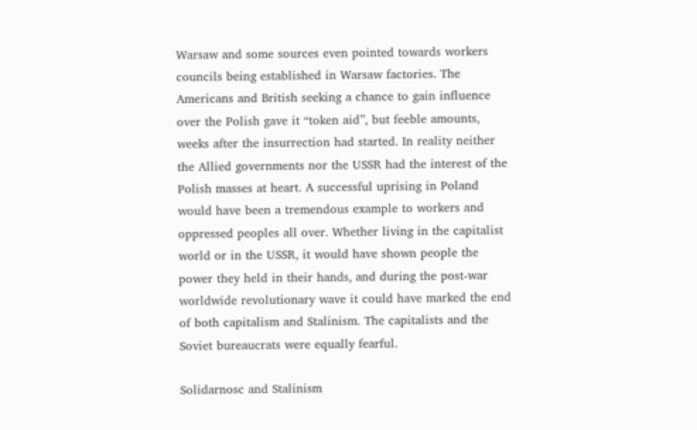Warsaw and some sources even pointed towards workers councils being established in Warsaw factories. The Americans and British seeking a chance to gain influence over the Polish gave it “token aid”, but feeble amounts, weeks after the insurrection had started. In reality neither the Allied governments nor the USSR had the interest of the Polish masses at heart. A successful uprising in Poland would have been a tremendous example to workers and oppressed peoples all over. Whether living in the capitalist world or in the USSR, it would have shown people the power they held in their hands, and during the post-war worldwide revolutionary wave it could have marked the end of both capitalism and Stalinism. The capitalists and the Soviet bureaucrats were equally fearful.

Solidarnosc and Stalinism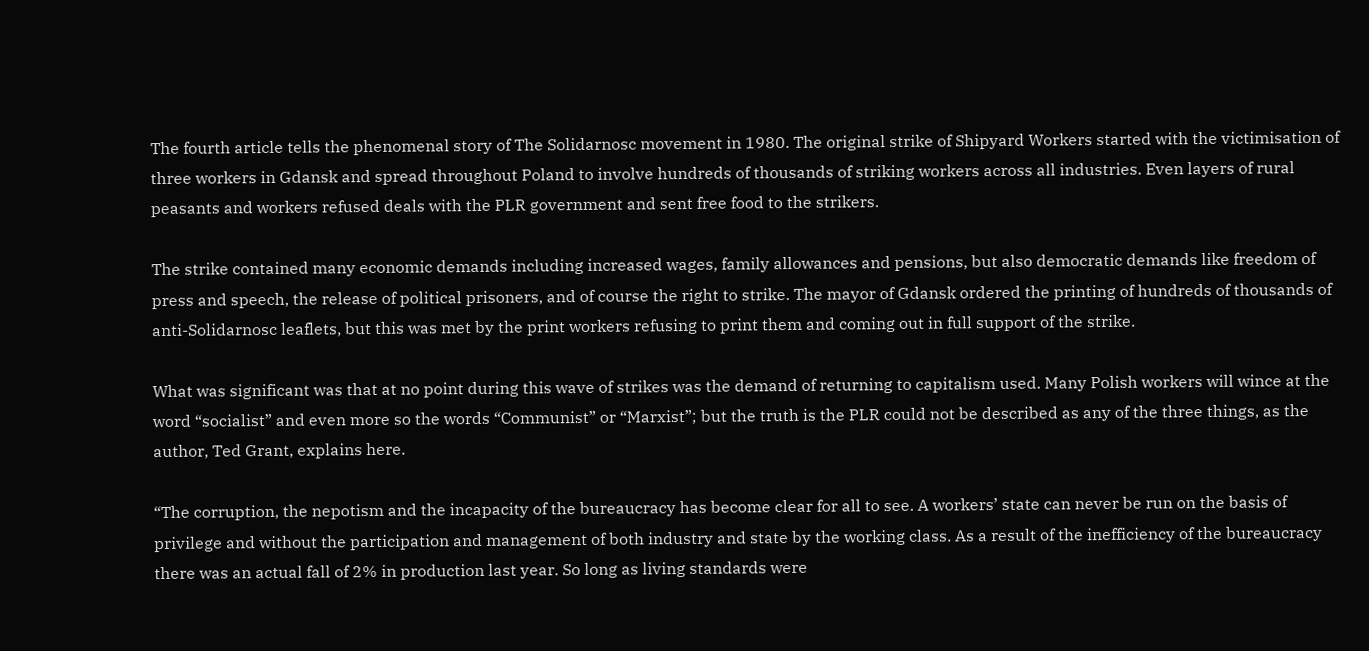The fourth article tells the phenomenal story of The Solidarnosc movement in 1980. The original strike of Shipyard Workers started with the victimisation of three workers in Gdansk and spread throughout Poland to involve hundreds of thousands of striking workers across all industries. Even layers of rural peasants and workers refused deals with the PLR government and sent free food to the strikers.

The strike contained many economic demands including increased wages, family allowances and pensions, but also democratic demands like freedom of press and speech, the release of political prisoners, and of course the right to strike. The mayor of Gdansk ordered the printing of hundreds of thousands of anti-Solidarnosc leaflets, but this was met by the print workers refusing to print them and coming out in full support of the strike.

What was significant was that at no point during this wave of strikes was the demand of returning to capitalism used. Many Polish workers will wince at the word “socialist” and even more so the words “Communist” or “Marxist”; but the truth is the PLR could not be described as any of the three things, as the author, Ted Grant, explains here.

“The corruption, the nepotism and the incapacity of the bureaucracy has become clear for all to see. A workers’ state can never be run on the basis of privilege and without the participation and management of both industry and state by the working class. As a result of the inefficiency of the bureaucracy there was an actual fall of 2% in production last year. So long as living standards were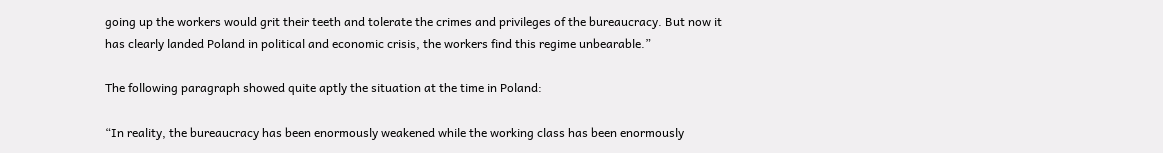going up the workers would grit their teeth and tolerate the crimes and privileges of the bureaucracy. But now it has clearly landed Poland in political and economic crisis, the workers find this regime unbearable.”

The following paragraph showed quite aptly the situation at the time in Poland:

“In reality, the bureaucracy has been enormously weakened while the working class has been enormously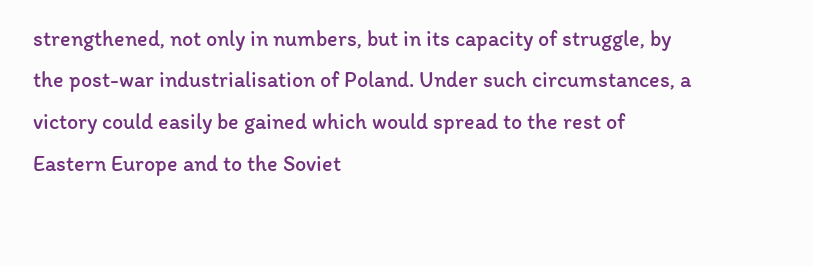strengthened, not only in numbers, but in its capacity of struggle, by the post-war industrialisation of Poland. Under such circumstances, a victory could easily be gained which would spread to the rest of Eastern Europe and to the Soviet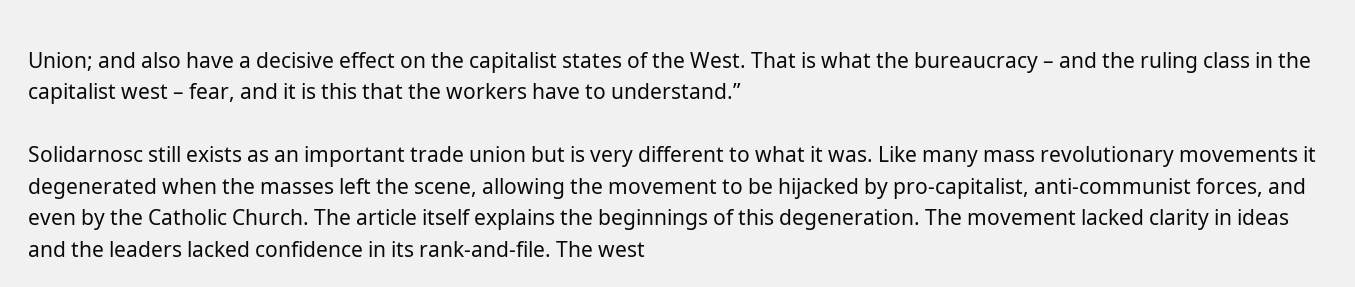Union; and also have a decisive effect on the capitalist states of the West. That is what the bureaucracy – and the ruling class in the capitalist west – fear, and it is this that the workers have to understand.”

Solidarnosc still exists as an important trade union but is very different to what it was. Like many mass revolutionary movements it degenerated when the masses left the scene, allowing the movement to be hijacked by pro-capitalist, anti-communist forces, and even by the Catholic Church. The article itself explains the beginnings of this degeneration. The movement lacked clarity in ideas and the leaders lacked confidence in its rank-and-file. The west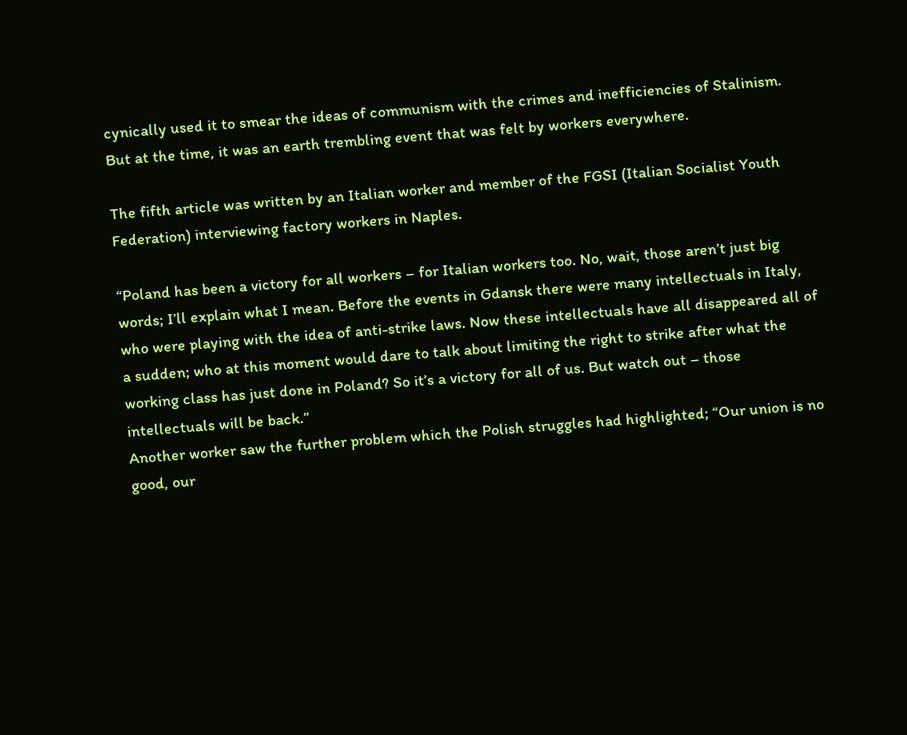cynically used it to smear the ideas of communism with the crimes and inefficiencies of Stalinism. But at the time, it was an earth trembling event that was felt by workers everywhere.

The fifth article was written by an Italian worker and member of the FGSI (Italian Socialist Youth Federation) interviewing factory workers in Naples.

“Poland has been a victory for all workers – for Italian workers too. No, wait, those aren’t just big words; I’ll explain what I mean. Before the events in Gdansk there were many intellectuals in Italy, who were playing with the idea of anti-strike laws. Now these intellectuals have all disappeared all of a sudden; who at this moment would dare to talk about limiting the right to strike after what the working class has just done in Poland? So it’s a victory for all of us. But watch out – those intellectuals will be back.”
Another worker saw the further problem which the Polish struggles had highlighted; “Our union is no good, our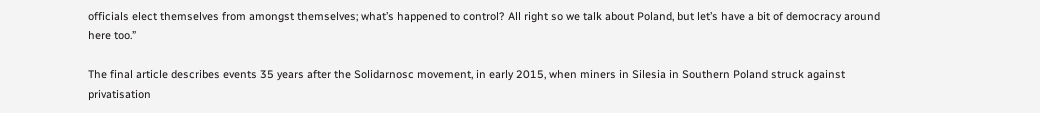officials elect themselves from amongst themselves; what’s happened to control? All right so we talk about Poland, but let’s have a bit of democracy around here too.”

The final article describes events 35 years after the Solidarnosc movement, in early 2015, when miners in Silesia in Southern Poland struck against privatisation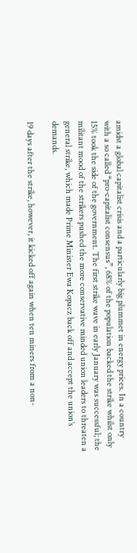amidst a global capitalist crisis and a particularly big plummet in energy prices. In a country with a so called “pro-capitalist consensus”, 68% of the population backed the strike whilst only 15% took the side of the government. The first strike wave in early January was successful; the militant mood of the strikers pushed the more conservative minded union leaders to threaten a general strike, which made Prime Minister Ewa Kopacz back off and accept the union’s demands.

19 days after the strike, however, it kicked off again when ten miners from a non-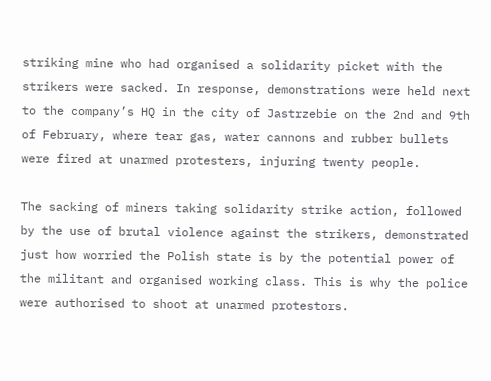striking mine who had organised a solidarity picket with the strikers were sacked. In response, demonstrations were held next to the company’s HQ in the city of Jastrzebie on the 2nd and 9th of February, where tear gas, water cannons and rubber bullets were fired at unarmed protesters, injuring twenty people.

The sacking of miners taking solidarity strike action, followed by the use of brutal violence against the strikers, demonstrated just how worried the Polish state is by the potential power of the militant and organised working class. This is why the police were authorised to shoot at unarmed protestors.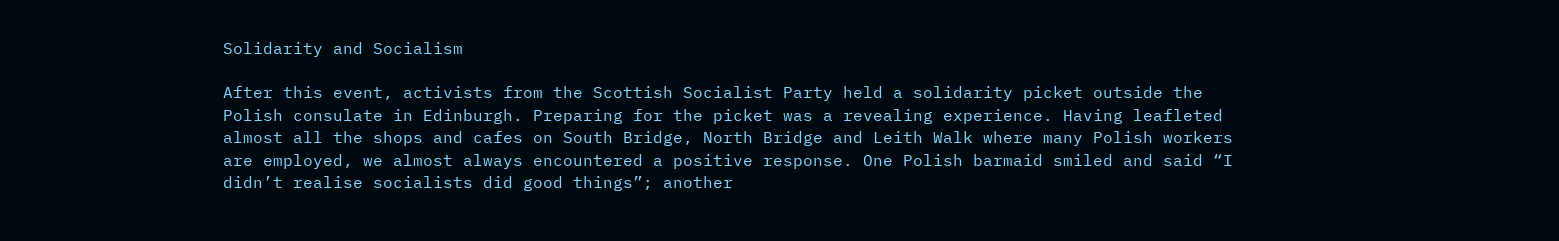Solidarity and Socialism

After this event, activists from the Scottish Socialist Party held a solidarity picket outside the Polish consulate in Edinburgh. Preparing for the picket was a revealing experience. Having leafleted almost all the shops and cafes on South Bridge, North Bridge and Leith Walk where many Polish workers are employed, we almost always encountered a positive response. One Polish barmaid smiled and said “I didn’t realise socialists did good things”; another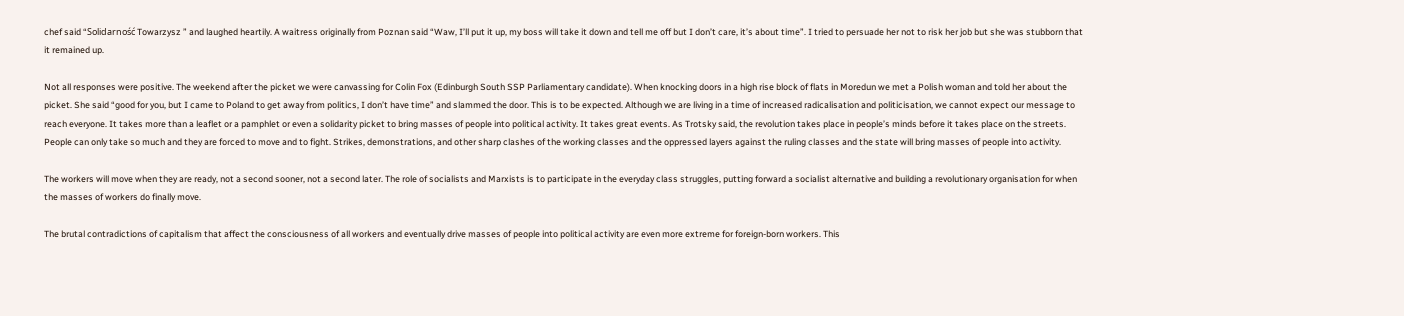chef said “Solidarność Towarzysz ” and laughed heartily. A waitress originally from Poznan said “Waw, I’ll put it up, my boss will take it down and tell me off but I don’t care, it’s about time”. I tried to persuade her not to risk her job but she was stubborn that it remained up.

Not all responses were positive. The weekend after the picket we were canvassing for Colin Fox (Edinburgh South SSP Parliamentary candidate). When knocking doors in a high rise block of flats in Moredun we met a Polish woman and told her about the picket. She said “good for you, but I came to Poland to get away from politics, I don’t have time” and slammed the door. This is to be expected. Although we are living in a time of increased radicalisation and politicisation, we cannot expect our message to reach everyone. It takes more than a leaflet or a pamphlet or even a solidarity picket to bring masses of people into political activity. It takes great events. As Trotsky said, the revolution takes place in people’s minds before it takes place on the streets. People can only take so much and they are forced to move and to fight. Strikes, demonstrations, and other sharp clashes of the working classes and the oppressed layers against the ruling classes and the state will bring masses of people into activity.

The workers will move when they are ready, not a second sooner, not a second later. The role of socialists and Marxists is to participate in the everyday class struggles, putting forward a socialist alternative and building a revolutionary organisation for when the masses of workers do finally move.

The brutal contradictions of capitalism that affect the consciousness of all workers and eventually drive masses of people into political activity are even more extreme for foreign-born workers. This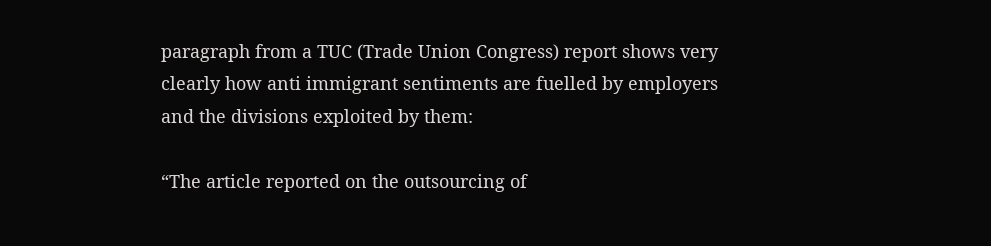paragraph from a TUC (Trade Union Congress) report shows very clearly how anti immigrant sentiments are fuelled by employers and the divisions exploited by them:

“The article reported on the outsourcing of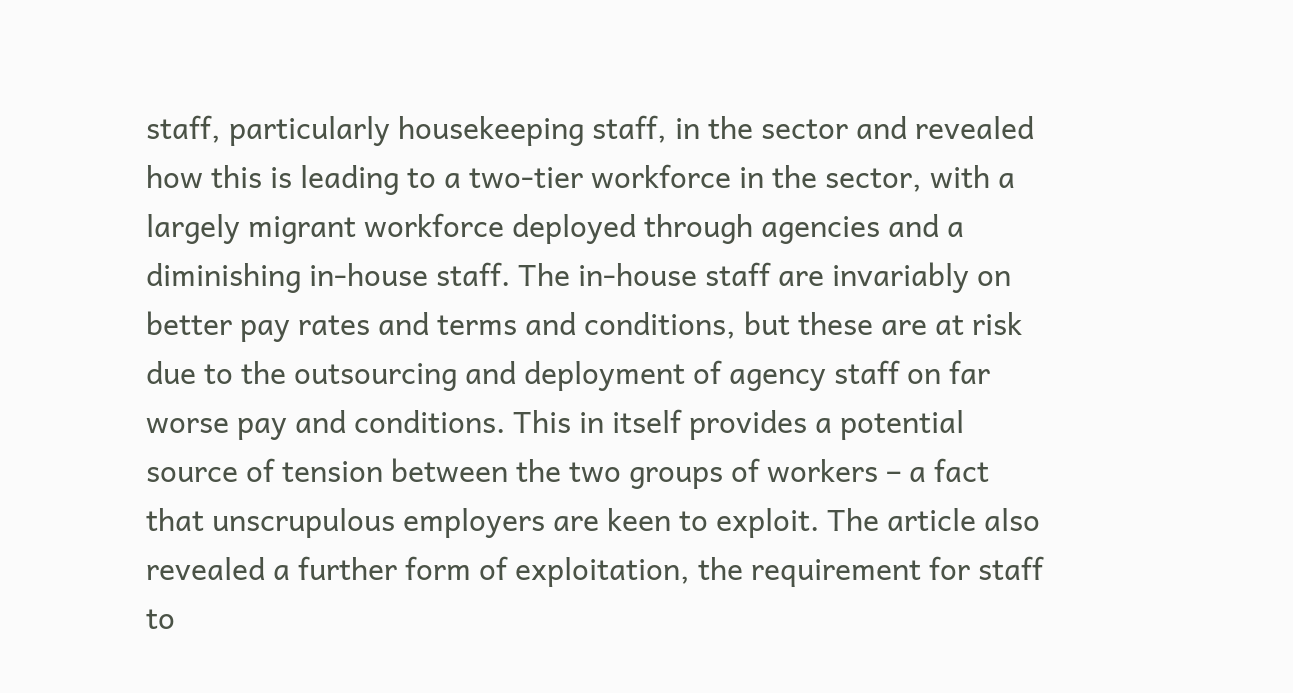staff, particularly housekeeping staff, in the sector and revealed how this is leading to a two-tier workforce in the sector, with a largely migrant workforce deployed through agencies and a diminishing in-house staff. The in-house staff are invariably on better pay rates and terms and conditions, but these are at risk due to the outsourcing and deployment of agency staff on far worse pay and conditions. This in itself provides a potential source of tension between the two groups of workers – a fact that unscrupulous employers are keen to exploit. The article also revealed a further form of exploitation, the requirement for staff to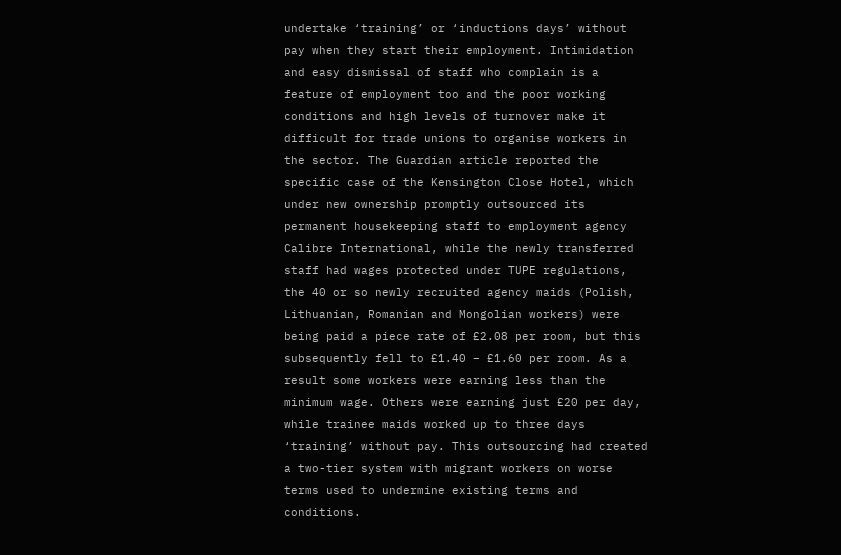undertake ‘training’ or ‘inductions days’ without pay when they start their employment. Intimidation and easy dismissal of staff who complain is a feature of employment too and the poor working conditions and high levels of turnover make it difficult for trade unions to organise workers in the sector. The Guardian article reported the specific case of the Kensington Close Hotel, which under new ownership promptly outsourced its permanent housekeeping staff to employment agency Calibre International, while the newly transferred staff had wages protected under TUPE regulations, the 40 or so newly recruited agency maids (Polish, Lithuanian, Romanian and Mongolian workers) were being paid a piece rate of £2.08 per room, but this subsequently fell to £1.40 – £1.60 per room. As a result some workers were earning less than the minimum wage. Others were earning just £20 per day, while trainee maids worked up to three days ‘training’ without pay. This outsourcing had created a two-tier system with migrant workers on worse terms used to undermine existing terms and conditions.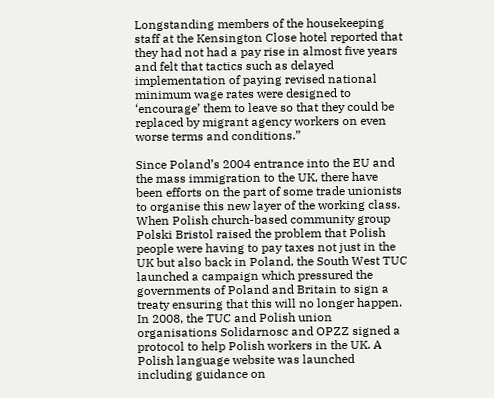Longstanding members of the housekeeping staff at the Kensington Close hotel reported that they had not had a pay rise in almost five years and felt that tactics such as delayed implementation of paying revised national minimum wage rates were designed to ‘encourage’ them to leave so that they could be replaced by migrant agency workers on even worse terms and conditions.”

Since Poland’s 2004 entrance into the EU and the mass immigration to the UK, there have been efforts on the part of some trade unionists to organise this new layer of the working class. When Polish church-based community group Polski Bristol raised the problem that Polish people were having to pay taxes not just in the UK but also back in Poland, the South West TUC launched a campaign which pressured the governments of Poland and Britain to sign a treaty ensuring that this will no longer happen. In 2008, the TUC and Polish union organisations Solidarnosc and OPZZ signed a protocol to help Polish workers in the UK. A Polish language website was launched including guidance on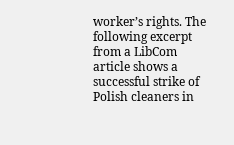worker’s rights. The following excerpt from a LibCom article shows a successful strike of Polish cleaners in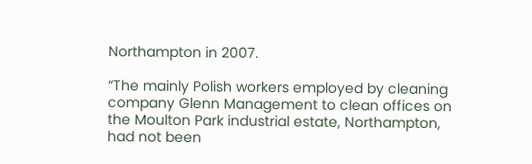Northampton in 2007.

“The mainly Polish workers employed by cleaning company Glenn Management to clean offices on the Moulton Park industrial estate, Northampton, had not been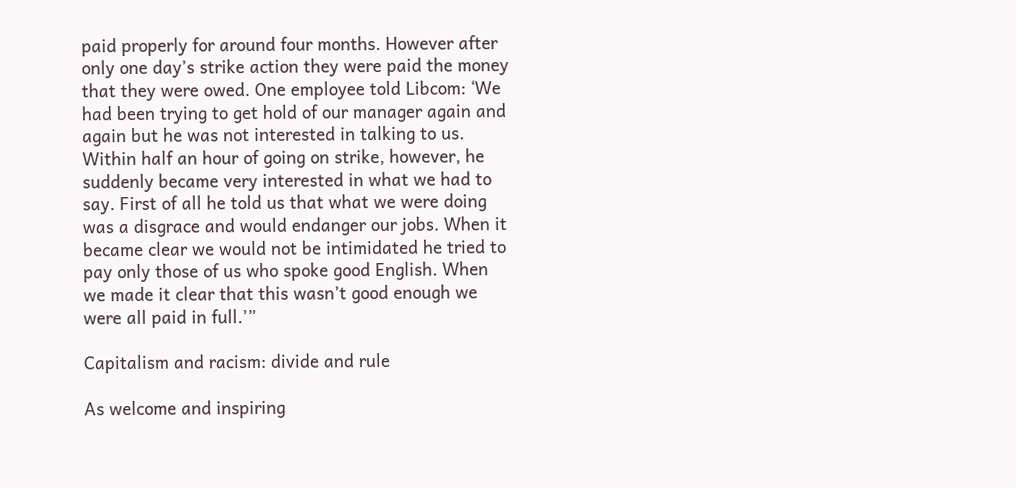paid properly for around four months. However after only one day’s strike action they were paid the money that they were owed. One employee told Libcom: ‘We had been trying to get hold of our manager again and again but he was not interested in talking to us. Within half an hour of going on strike, however, he suddenly became very interested in what we had to say. First of all he told us that what we were doing was a disgrace and would endanger our jobs. When it became clear we would not be intimidated he tried to pay only those of us who spoke good English. When we made it clear that this wasn’t good enough we were all paid in full.’”

Capitalism and racism: divide and rule

As welcome and inspiring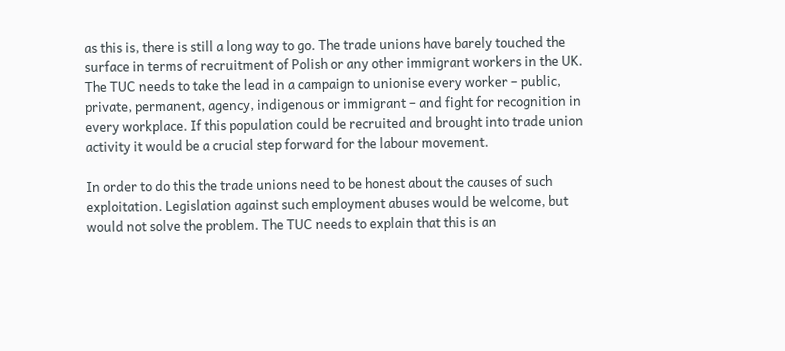as this is, there is still a long way to go. The trade unions have barely touched the surface in terms of recruitment of Polish or any other immigrant workers in the UK. The TUC needs to take the lead in a campaign to unionise every worker – public, private, permanent, agency, indigenous or immigrant – and fight for recognition in every workplace. If this population could be recruited and brought into trade union activity it would be a crucial step forward for the labour movement.

In order to do this the trade unions need to be honest about the causes of such exploitation. Legislation against such employment abuses would be welcome, but would not solve the problem. The TUC needs to explain that this is an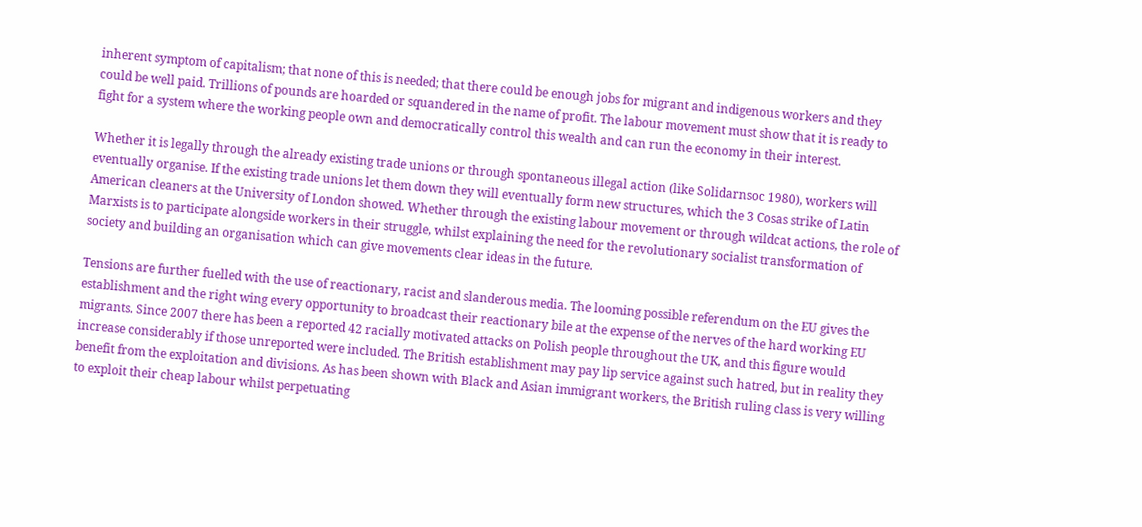inherent symptom of capitalism; that none of this is needed; that there could be enough jobs for migrant and indigenous workers and they could be well paid. Trillions of pounds are hoarded or squandered in the name of profit. The labour movement must show that it is ready to fight for a system where the working people own and democratically control this wealth and can run the economy in their interest.

Whether it is legally through the already existing trade unions or through spontaneous illegal action (like Solidarnsoc 1980), workers will eventually organise. If the existing trade unions let them down they will eventually form new structures, which the 3 Cosas strike of Latin American cleaners at the University of London showed. Whether through the existing labour movement or through wildcat actions, the role of Marxists is to participate alongside workers in their struggle, whilst explaining the need for the revolutionary socialist transformation of society and building an organisation which can give movements clear ideas in the future.

Tensions are further fuelled with the use of reactionary, racist and slanderous media. The looming possible referendum on the EU gives the establishment and the right wing every opportunity to broadcast their reactionary bile at the expense of the nerves of the hard working EU migrants. Since 2007 there has been a reported 42 racially motivated attacks on Polish people throughout the UK, and this figure would increase considerably if those unreported were included. The British establishment may pay lip service against such hatred, but in reality they benefit from the exploitation and divisions. As has been shown with Black and Asian immigrant workers, the British ruling class is very willing to exploit their cheap labour whilst perpetuating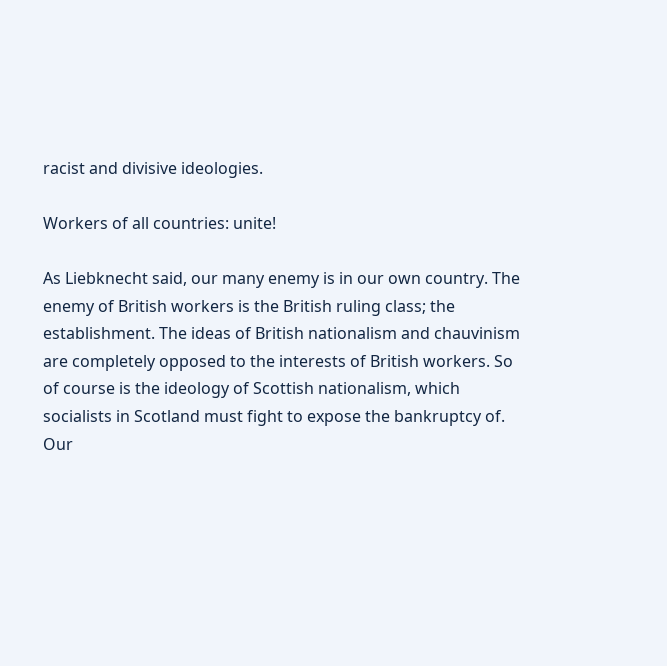racist and divisive ideologies.

Workers of all countries: unite!

As Liebknecht said, our many enemy is in our own country. The enemy of British workers is the British ruling class; the establishment. The ideas of British nationalism and chauvinism are completely opposed to the interests of British workers. So of course is the ideology of Scottish nationalism, which socialists in Scotland must fight to expose the bankruptcy of. Our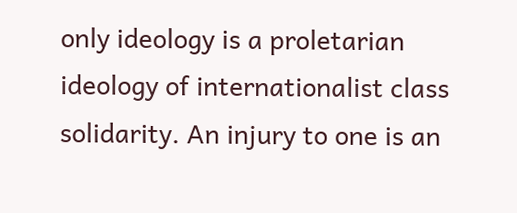only ideology is a proletarian ideology of internationalist class solidarity. An injury to one is an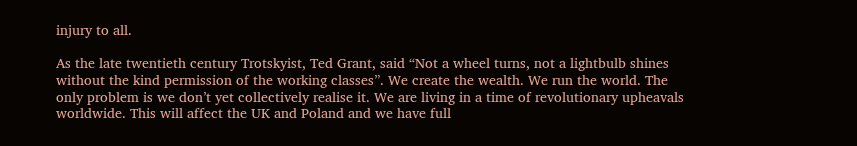injury to all.

As the late twentieth century Trotskyist, Ted Grant, said “Not a wheel turns, not a lightbulb shines without the kind permission of the working classes”. We create the wealth. We run the world. The only problem is we don’t yet collectively realise it. We are living in a time of revolutionary upheavals worldwide. This will affect the UK and Poland and we have full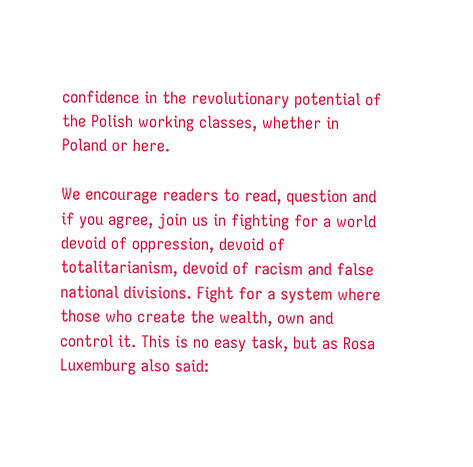confidence in the revolutionary potential of the Polish working classes, whether in Poland or here.

We encourage readers to read, question and if you agree, join us in fighting for a world devoid of oppression, devoid of totalitarianism, devoid of racism and false national divisions. Fight for a system where those who create the wealth, own and control it. This is no easy task, but as Rosa Luxemburg also said: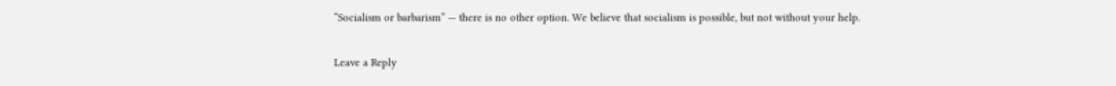“Socialism or barbarism” — there is no other option. We believe that socialism is possible, but not without your help.

Leave a Reply